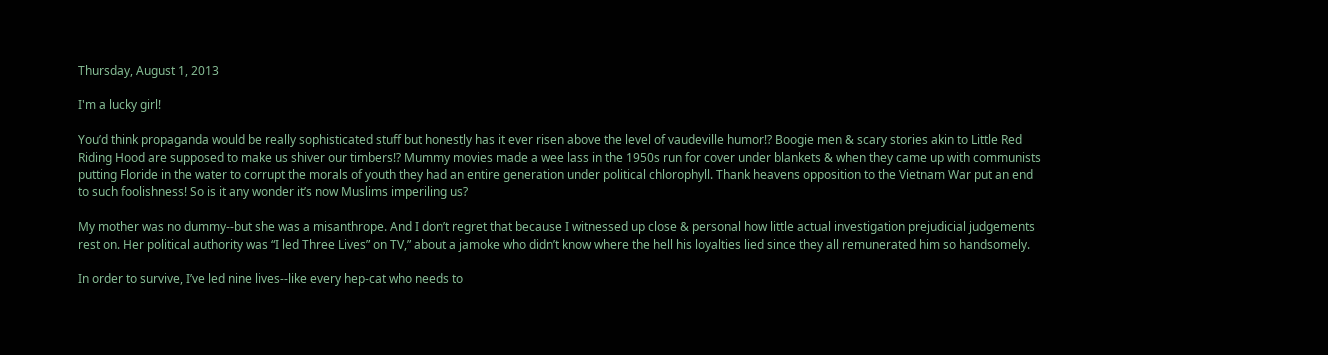Thursday, August 1, 2013

I'm a lucky girl!

You’d think propaganda would be really sophisticated stuff but honestly has it ever risen above the level of vaudeville humor!? Boogie men & scary stories akin to Little Red Riding Hood are supposed to make us shiver our timbers!? Mummy movies made a wee lass in the 1950s run for cover under blankets & when they came up with communists putting Floride in the water to corrupt the morals of youth they had an entire generation under political chlorophyll. Thank heavens opposition to the Vietnam War put an end to such foolishness! So is it any wonder it’s now Muslims imperiling us?

My mother was no dummy--but she was a misanthrope. And I don’t regret that because I witnessed up close & personal how little actual investigation prejudicial judgements rest on. Her political authority was “I led Three Lives” on TV,” about a jamoke who didn’t know where the hell his loyalties lied since they all remunerated him so handsomely.

In order to survive, I’ve led nine lives--like every hep-cat who needs to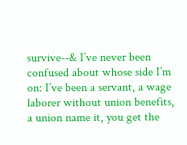survive--& I’ve never been confused about whose side I’m on: I’ve been a servant, a wage laborer without union benefits, a union name it, you get the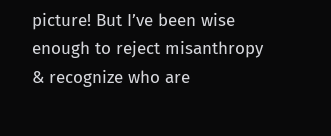picture! But I’ve been wise enough to reject misanthropy & recognize who are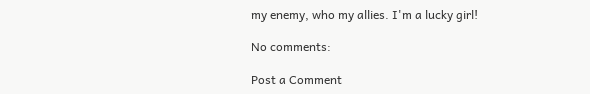my enemy, who my allies. I'm a lucky girl!

No comments:

Post a Comment